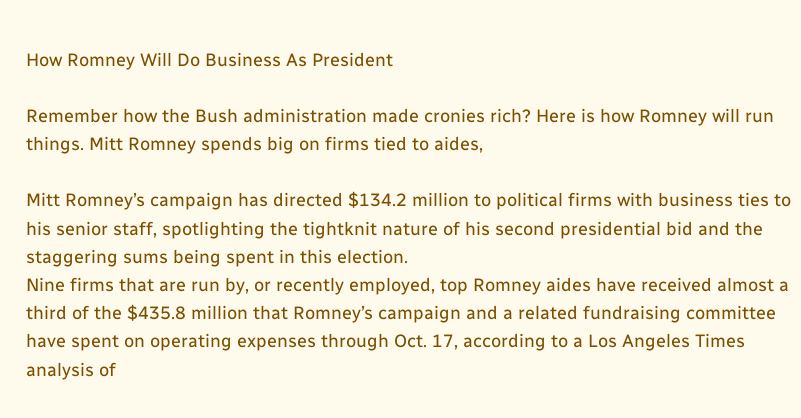How Romney Will Do Business As President

Remember how the Bush administration made cronies rich? Here is how Romney will run things. Mitt Romney spends big on firms tied to aides,

Mitt Romney’s campaign has directed $134.2 million to political firms with business ties to his senior staff, spotlighting the tightknit nature of his second presidential bid and the staggering sums being spent in this election.
Nine firms that are run by, or recently employed, top Romney aides have received almost a third of the $435.8 million that Romney’s campaign and a related fundraising committee have spent on operating expenses through Oct. 17, according to a Los Angeles Times analysis of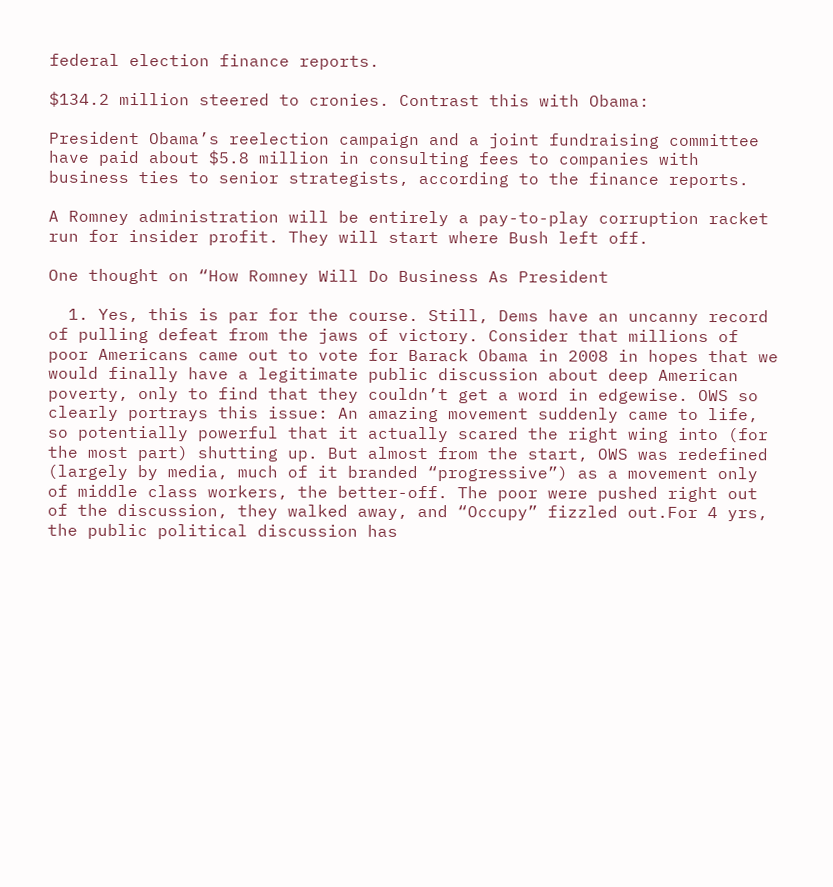federal election finance reports.

$134.2 million steered to cronies. Contrast this with Obama:

President Obama’s reelection campaign and a joint fundraising committee have paid about $5.8 million in consulting fees to companies with business ties to senior strategists, according to the finance reports.

A Romney administration will be entirely a pay-to-play corruption racket run for insider profit. They will start where Bush left off.

One thought on “How Romney Will Do Business As President

  1. Yes, this is par for the course. Still, Dems have an uncanny record of pulling defeat from the jaws of victory. Consider that millions of poor Americans came out to vote for Barack Obama in 2008 in hopes that we would finally have a legitimate public discussion about deep American poverty, only to find that they couldn’t get a word in edgewise. OWS so clearly portrays this issue: An amazing movement suddenly came to life, so potentially powerful that it actually scared the right wing into (for the most part) shutting up. But almost from the start, OWS was redefined (largely by media, much of it branded “progressive”) as a movement only of middle class workers, the better-off. The poor were pushed right out of the discussion, they walked away, and “Occupy” fizzled out.For 4 yrs, the public political discussion has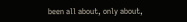been all about, only about,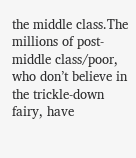the middle class.The millions of post-middle class/poor, who don’t believe in the trickle-down fairy, have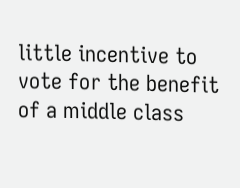little incentive to vote for the benefit of a middle class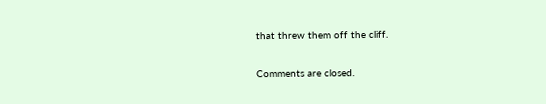that threw them off the cliff.

Comments are closed.